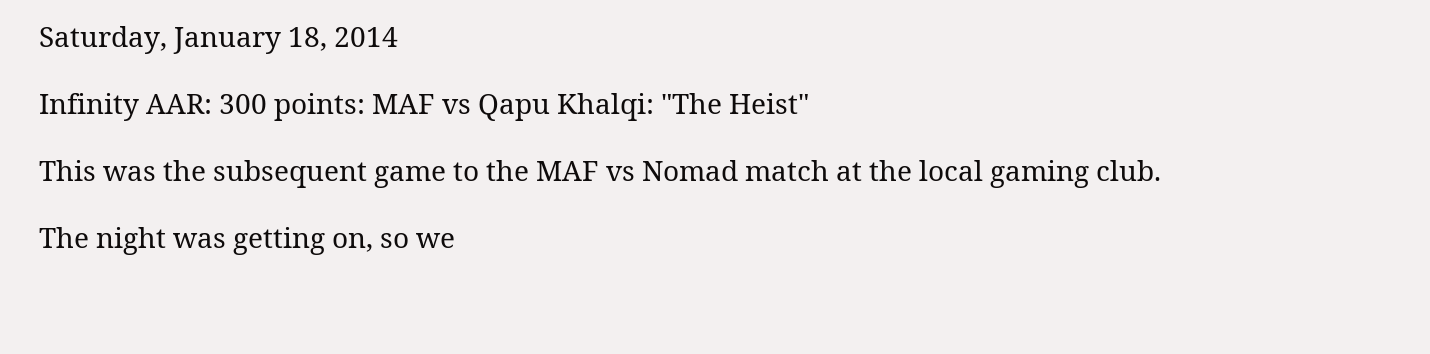Saturday, January 18, 2014

Infinity AAR: 300 points: MAF vs Qapu Khalqi: "The Heist"

This was the subsequent game to the MAF vs Nomad match at the local gaming club.

The night was getting on, so we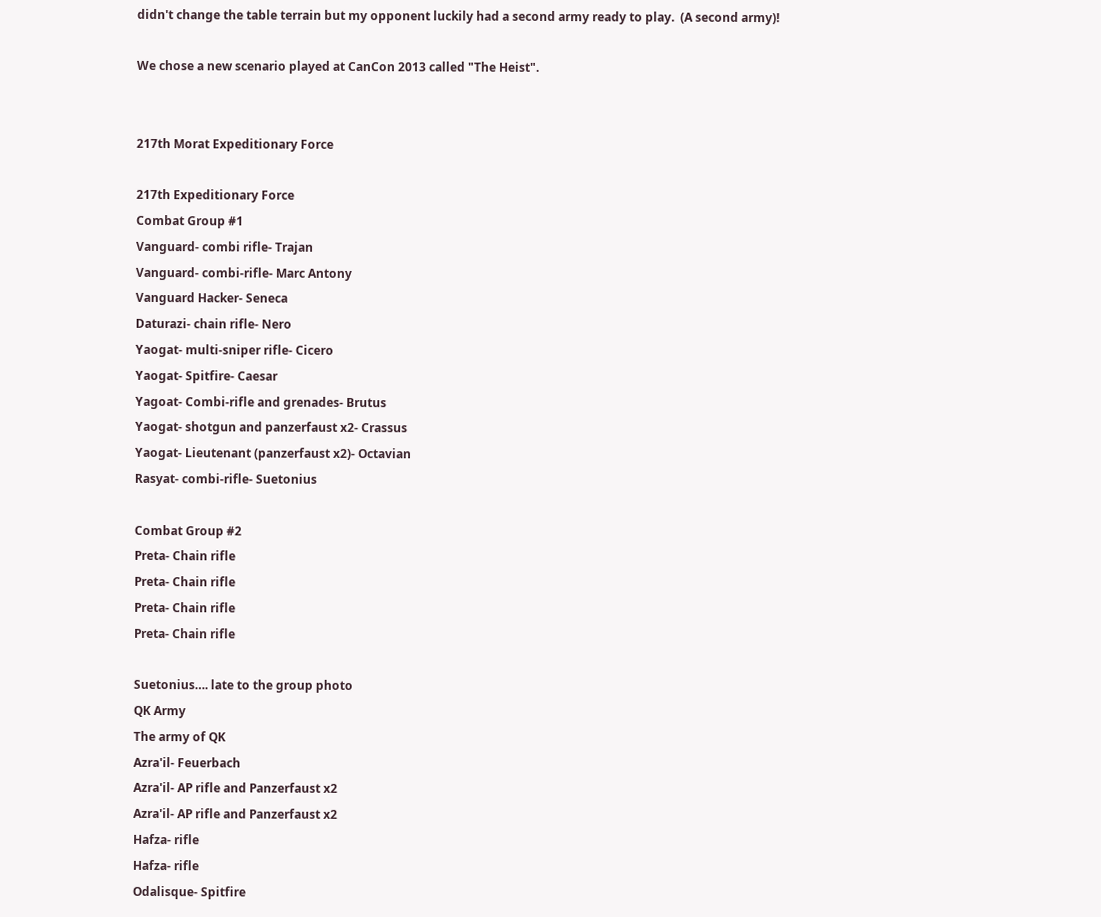didn't change the table terrain but my opponent luckily had a second army ready to play.  (A second army)!

We chose a new scenario played at CanCon 2013 called "The Heist".


217th Morat Expeditionary Force

217th Expeditionary Force
Combat Group #1
Vanguard- combi rifle- Trajan
Vanguard- combi-rifle- Marc Antony
Vanguard Hacker- Seneca
Daturazi- chain rifle- Nero
Yaogat- multi-sniper rifle- Cicero
Yaogat- Spitfire- Caesar
Yagoat- Combi-rifle and grenades- Brutus
Yaogat- shotgun and panzerfaust x2- Crassus
Yaogat- Lieutenant (panzerfaust x2)- Octavian
Rasyat- combi-rifle- Suetonius

Combat Group #2
Preta- Chain rifle
Preta- Chain rifle
Preta- Chain rifle
Preta- Chain rifle

Suetonius…. late to the group photo
QK Army
The army of QK
Azra'il- Feuerbach
Azra'il- AP rifle and Panzerfaust x2
Azra'il- AP rifle and Panzerfaust x2
Hafza- rifle
Hafza- rifle
Odalisque- Spitfire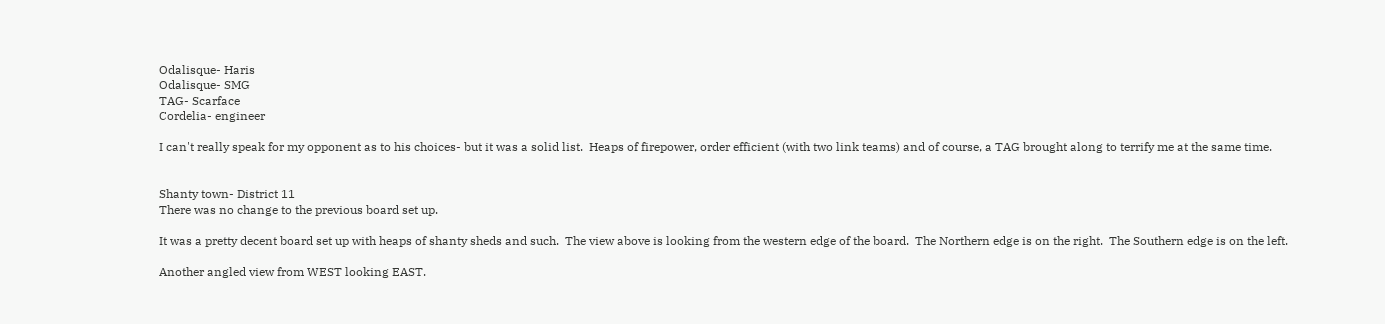Odalisque- Haris
Odalisque- SMG
TAG- Scarface
Cordelia- engineer

I can't really speak for my opponent as to his choices- but it was a solid list.  Heaps of firepower, order efficient (with two link teams) and of course, a TAG brought along to terrify me at the same time.


Shanty town- District 11
There was no change to the previous board set up.

It was a pretty decent board set up with heaps of shanty sheds and such.  The view above is looking from the western edge of the board.  The Northern edge is on the right.  The Southern edge is on the left.

Another angled view from WEST looking EAST.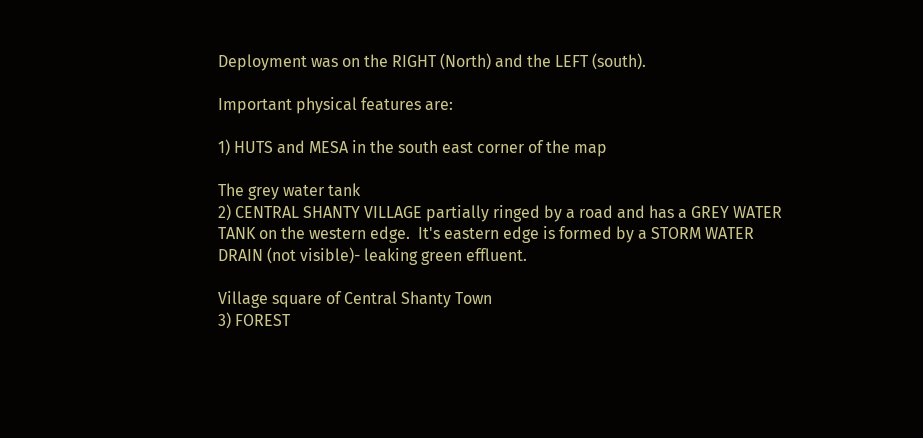Deployment was on the RIGHT (North) and the LEFT (south).

Important physical features are:

1) HUTS and MESA in the south east corner of the map

The grey water tank
2) CENTRAL SHANTY VILLAGE partially ringed by a road and has a GREY WATER TANK on the western edge.  It's eastern edge is formed by a STORM WATER DRAIN (not visible)- leaking green effluent.

Village square of Central Shanty Town
3) FOREST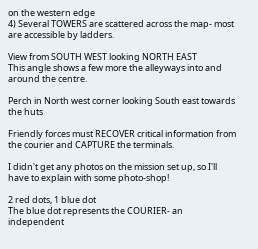on the western edge
4) Several TOWERS are scattered across the map- most are accessible by ladders.

View from SOUTH WEST looking NORTH EAST
This angle shows a few more the alleyways into and around the centre.

Perch in North west corner looking South east towards the huts

Friendly forces must RECOVER critical information from the courier and CAPTURE the terminals.

I didn't get any photos on the mission set up, so I'll have to explain with some photo-shop!

2 red dots, 1 blue dot
The blue dot represents the COURIER- an independent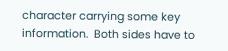character carrying some key information.  Both sides have to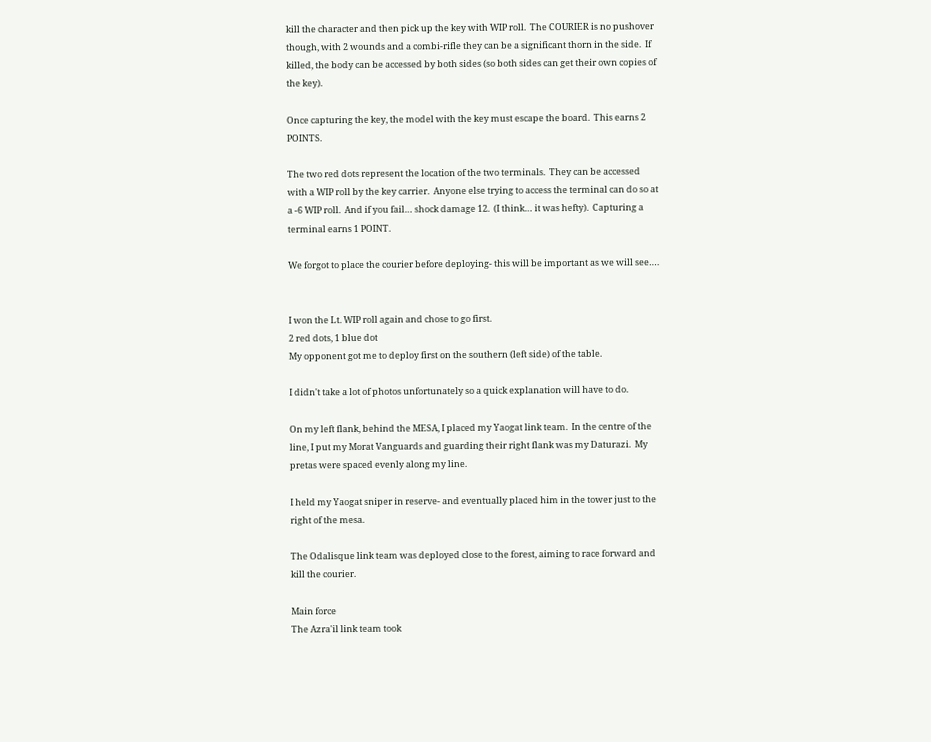kill the character and then pick up the key with WIP roll.  The COURIER is no pushover though, with 2 wounds and a combi-rifle they can be a significant thorn in the side.  If killed, the body can be accessed by both sides (so both sides can get their own copies of the key).

Once capturing the key, the model with the key must escape the board.  This earns 2 POINTS.

The two red dots represent the location of the two terminals.  They can be accessed with a WIP roll by the key carrier.  Anyone else trying to access the terminal can do so at a -6 WIP roll.  And if you fail… shock damage 12.  (I think… it was hefty).  Capturing a terminal earns 1 POINT.

We forgot to place the courier before deploying- this will be important as we will see….


I won the Lt. WIP roll again and chose to go first.
2 red dots, 1 blue dot
My opponent got me to deploy first on the southern (left side) of the table.

I didn't take a lot of photos unfortunately so a quick explanation will have to do.

On my left flank, behind the MESA, I placed my Yaogat link team.  In the centre of the line, I put my Morat Vanguards and guarding their right flank was my Daturazi.  My pretas were spaced evenly along my line.

I held my Yaogat sniper in reserve- and eventually placed him in the tower just to the right of the mesa.

The Odalisque link team was deployed close to the forest, aiming to race forward and kill the courier.

Main force
The Azra'il link team took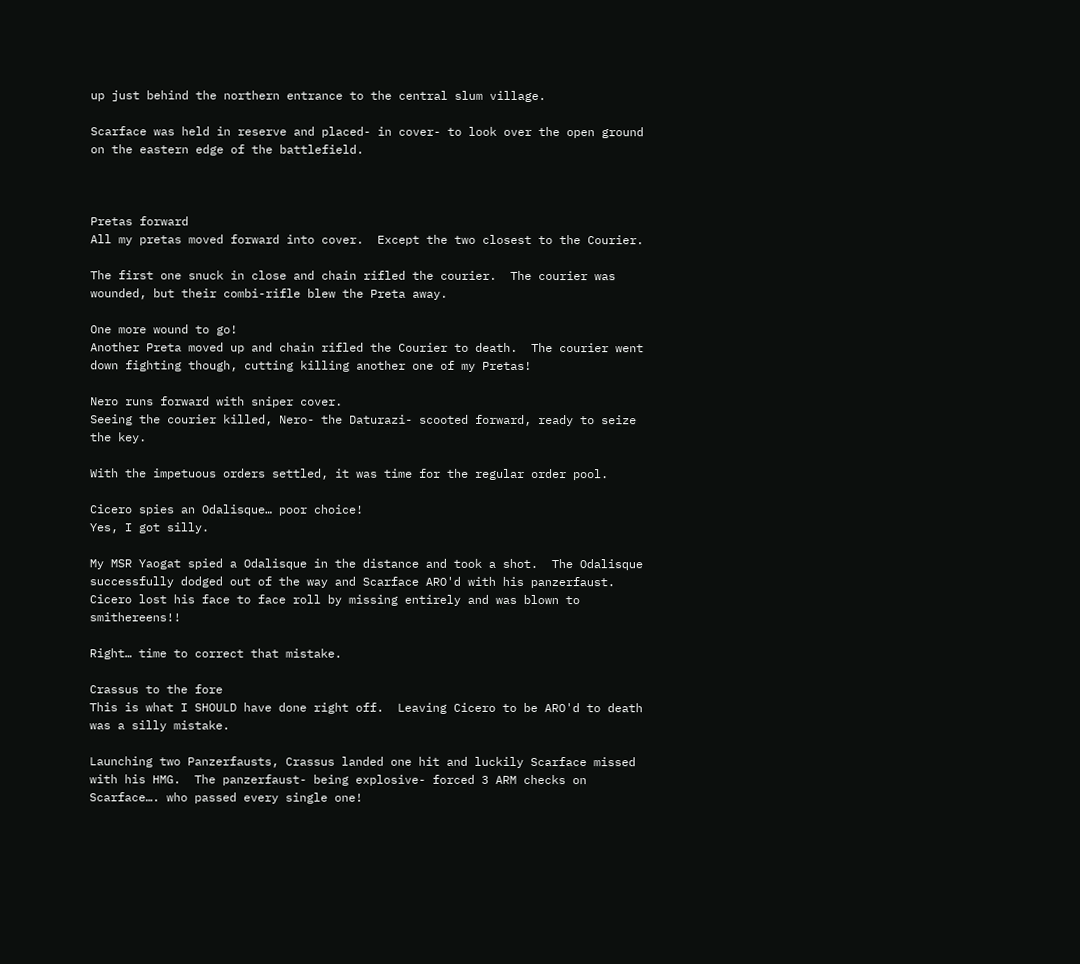up just behind the northern entrance to the central slum village.

Scarface was held in reserve and placed- in cover- to look over the open ground on the eastern edge of the battlefield.



Pretas forward
All my pretas moved forward into cover.  Except the two closest to the Courier.

The first one snuck in close and chain rifled the courier.  The courier was wounded, but their combi-rifle blew the Preta away.

One more wound to go!
Another Preta moved up and chain rifled the Courier to death.  The courier went down fighting though, cutting killing another one of my Pretas!

Nero runs forward with sniper cover.
Seeing the courier killed, Nero- the Daturazi- scooted forward, ready to seize the key.

With the impetuous orders settled, it was time for the regular order pool.

Cicero spies an Odalisque… poor choice!
Yes, I got silly.

My MSR Yaogat spied a Odalisque in the distance and took a shot.  The Odalisque successfully dodged out of the way and Scarface ARO'd with his panzerfaust.  Cicero lost his face to face roll by missing entirely and was blown to smithereens!!

Right… time to correct that mistake.

Crassus to the fore
This is what I SHOULD have done right off.  Leaving Cicero to be ARO'd to death was a silly mistake.

Launching two Panzerfausts, Crassus landed one hit and luckily Scarface missed with his HMG.  The panzerfaust- being explosive- forced 3 ARM checks on Scarface…. who passed every single one!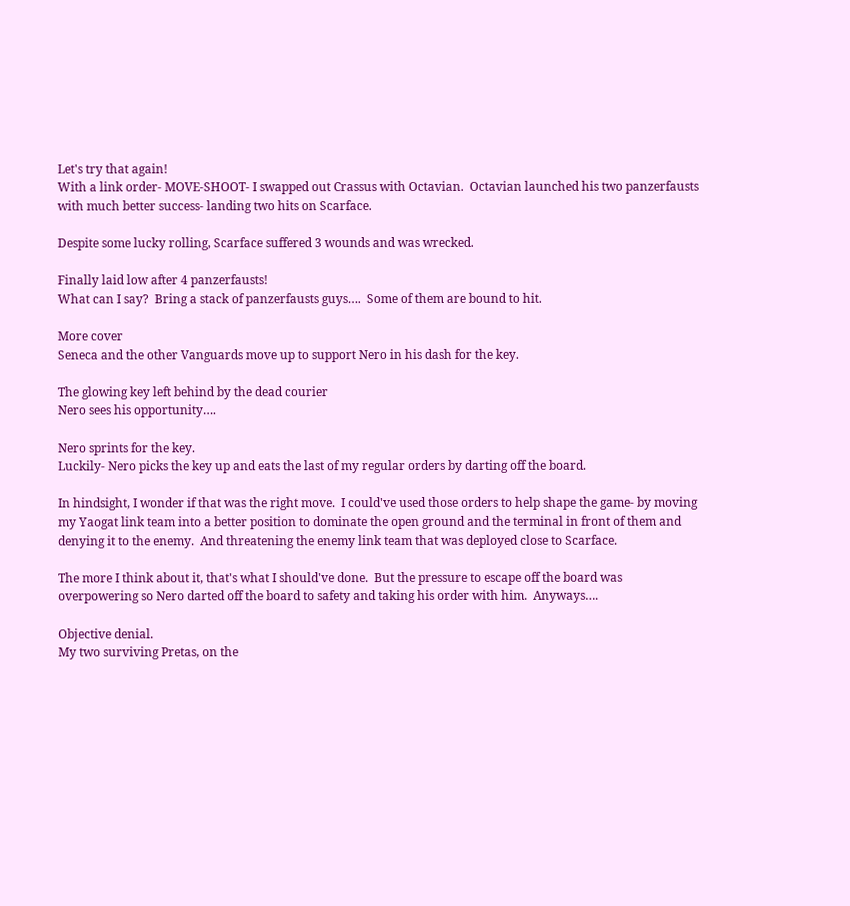Let's try that again!
With a link order- MOVE-SHOOT- I swapped out Crassus with Octavian.  Octavian launched his two panzerfausts with much better success- landing two hits on Scarface.

Despite some lucky rolling, Scarface suffered 3 wounds and was wrecked.

Finally laid low after 4 panzerfausts!
What can I say?  Bring a stack of panzerfausts guys….  Some of them are bound to hit.

More cover
Seneca and the other Vanguards move up to support Nero in his dash for the key.

The glowing key left behind by the dead courier
Nero sees his opportunity….

Nero sprints for the key.
Luckily- Nero picks the key up and eats the last of my regular orders by darting off the board.

In hindsight, I wonder if that was the right move.  I could've used those orders to help shape the game- by moving my Yaogat link team into a better position to dominate the open ground and the terminal in front of them and denying it to the enemy.  And threatening the enemy link team that was deployed close to Scarface.

The more I think about it, that's what I should've done.  But the pressure to escape off the board was overpowering so Nero darted off the board to safety and taking his order with him.  Anyways….

Objective denial.
My two surviving Pretas, on the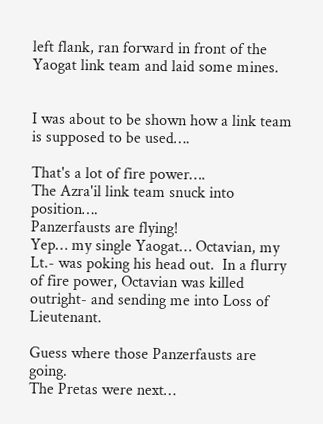left flank, ran forward in front of the Yaogat link team and laid some mines.


I was about to be shown how a link team is supposed to be used….

That's a lot of fire power….
The Azra'il link team snuck into position….
Panzerfausts are flying!
Yep… my single Yaogat… Octavian, my Lt.- was poking his head out.  In a flurry of fire power, Octavian was killed outright- and sending me into Loss of Lieutenant.

Guess where those Panzerfausts are going.
The Pretas were next…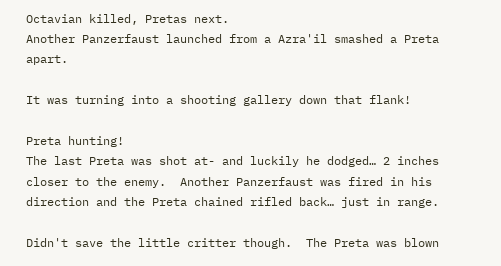Octavian killed, Pretas next.
Another Panzerfaust launched from a Azra'il smashed a Preta apart.

It was turning into a shooting gallery down that flank!

Preta hunting!
The last Preta was shot at- and luckily he dodged… 2 inches closer to the enemy.  Another Panzerfaust was fired in his direction and the Preta chained rifled back… just in range.

Didn't save the little critter though.  The Preta was blown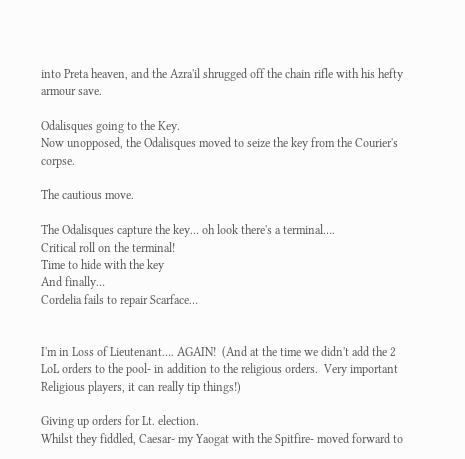into Preta heaven, and the Azra'il shrugged off the chain rifle with his hefty armour save.

Odalisques going to the Key.
Now unopposed, the Odalisques moved to seize the key from the Courier's corpse.

The cautious move.

The Odalisques capture the key… oh look there's a terminal….
Critical roll on the terminal!
Time to hide with the key
And finally…
Cordelia fails to repair Scarface…


I'm in Loss of Lieutenant…. AGAIN!  (And at the time we didn't add the 2 LoL orders to the pool- in addition to the religious orders.  Very important Religious players, it can really tip things!)

Giving up orders for Lt. election.
Whilst they fiddled, Caesar- my Yaogat with the Spitfire- moved forward to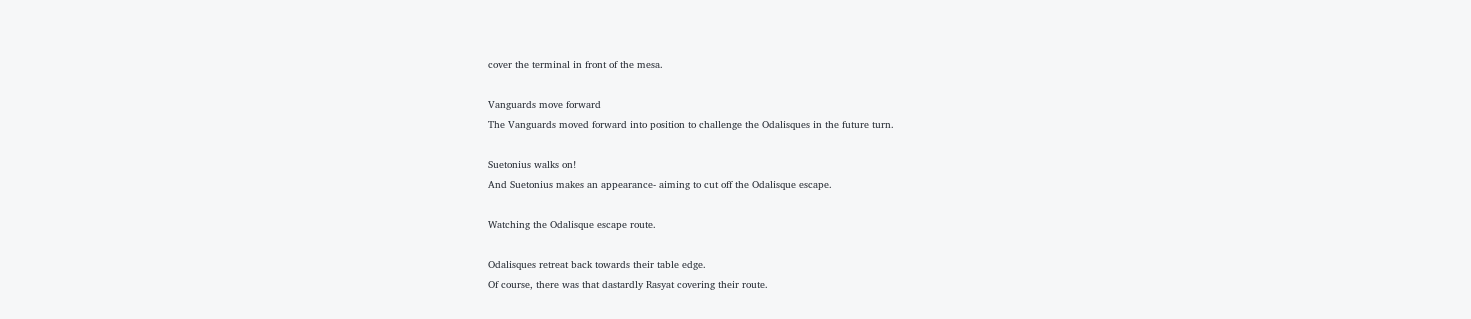cover the terminal in front of the mesa.

Vanguards move forward
The Vanguards moved forward into position to challenge the Odalisques in the future turn.

Suetonius walks on!
And Suetonius makes an appearance- aiming to cut off the Odalisque escape.

Watching the Odalisque escape route.

Odalisques retreat back towards their table edge.
Of course, there was that dastardly Rasyat covering their route.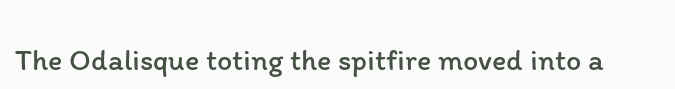The Odalisque toting the spitfire moved into a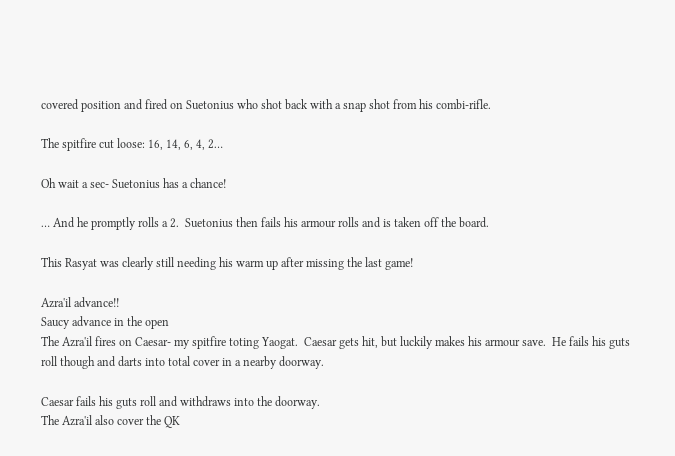covered position and fired on Suetonius who shot back with a snap shot from his combi-rifle.

The spitfire cut loose: 16, 14, 6, 4, 2…

Oh wait a sec- Suetonius has a chance!

… And he promptly rolls a 2.  Suetonius then fails his armour rolls and is taken off the board.

This Rasyat was clearly still needing his warm up after missing the last game!

Azra'il advance!!
Saucy advance in the open
The Azra'il fires on Caesar- my spitfire toting Yaogat.  Caesar gets hit, but luckily makes his armour save.  He fails his guts roll though and darts into total cover in a nearby doorway.

Caesar fails his guts roll and withdraws into the doorway.
The Azra'il also cover the QK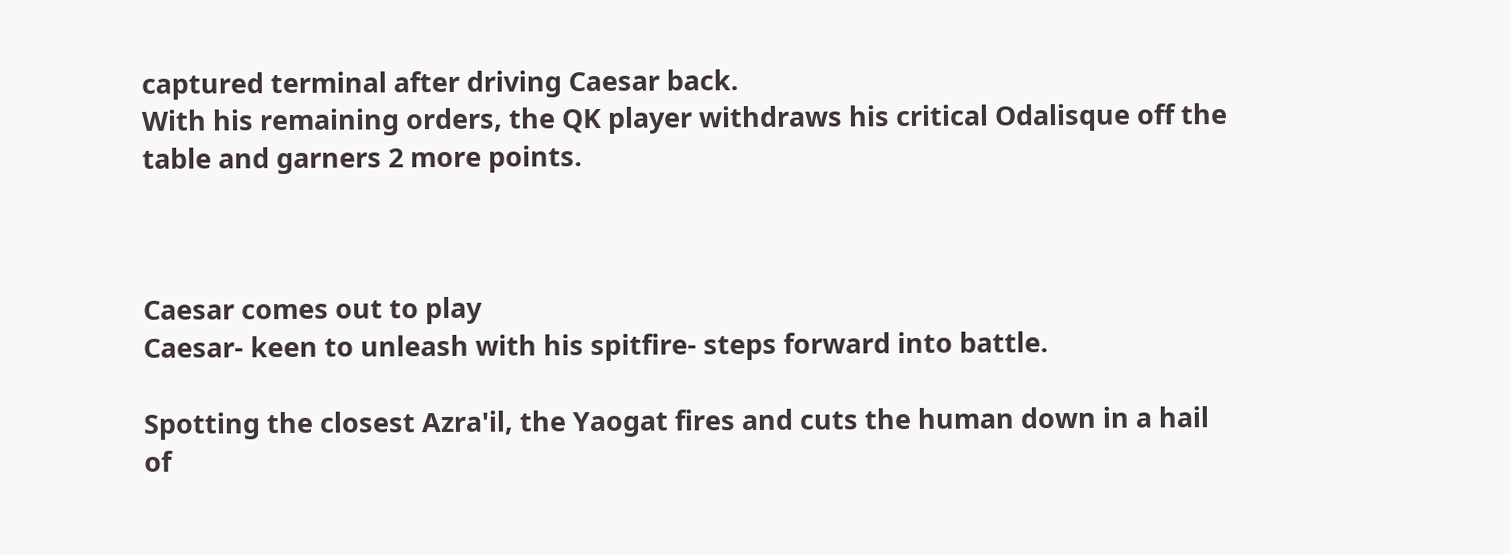captured terminal after driving Caesar back.
With his remaining orders, the QK player withdraws his critical Odalisque off the table and garners 2 more points.



Caesar comes out to play
Caesar- keen to unleash with his spitfire- steps forward into battle.

Spotting the closest Azra'il, the Yaogat fires and cuts the human down in a hail of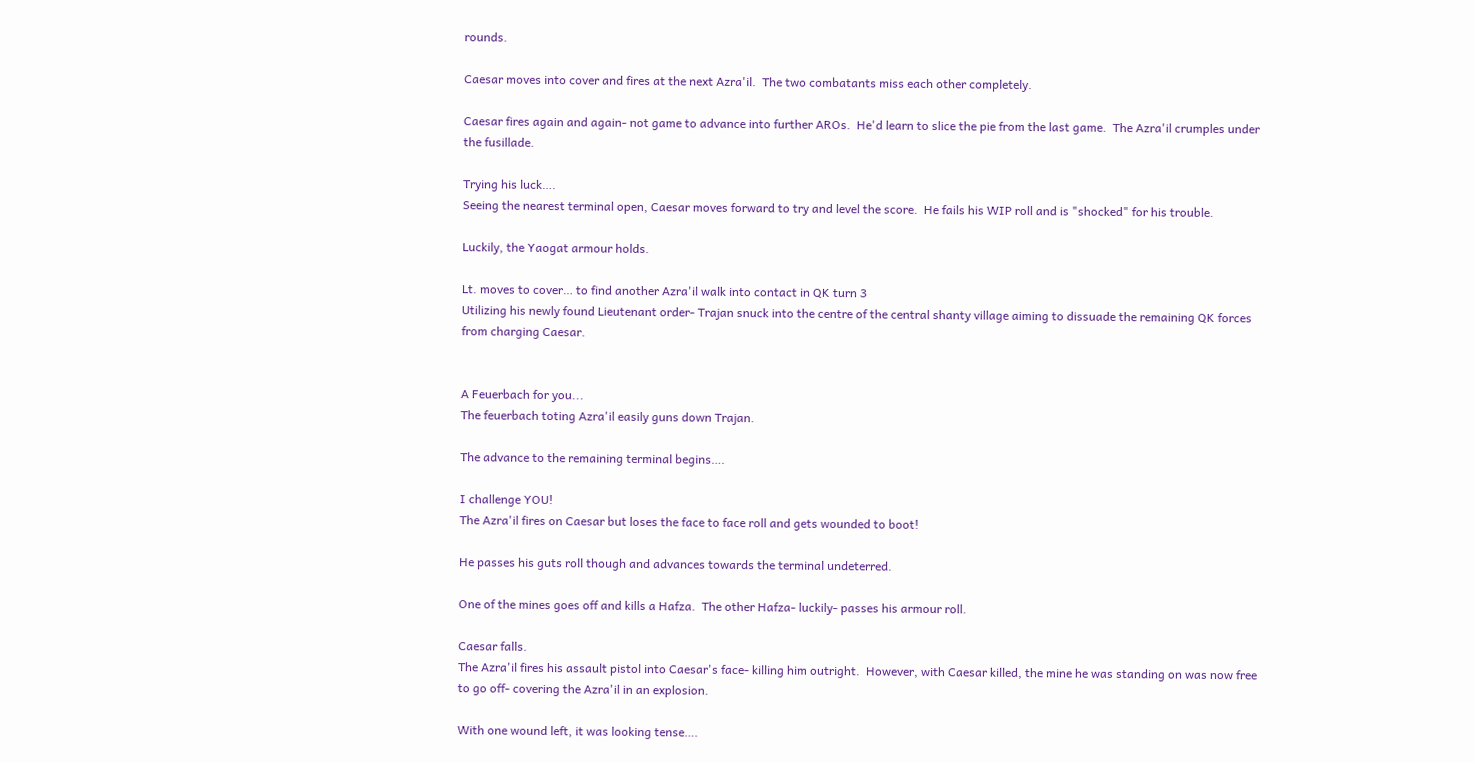rounds.

Caesar moves into cover and fires at the next Azra'il.  The two combatants miss each other completely.

Caesar fires again and again- not game to advance into further AROs.  He'd learn to slice the pie from the last game.  The Azra'il crumples under the fusillade.

Trying his luck….
Seeing the nearest terminal open, Caesar moves forward to try and level the score.  He fails his WIP roll and is "shocked" for his trouble.

Luckily, the Yaogat armour holds.

Lt. moves to cover… to find another Azra'il walk into contact in QK turn 3
Utilizing his newly found Lieutenant order- Trajan snuck into the centre of the central shanty village aiming to dissuade the remaining QK forces from charging Caesar.


A Feuerbach for you...
The feuerbach toting Azra'il easily guns down Trajan.

The advance to the remaining terminal begins….

I challenge YOU!
The Azra'il fires on Caesar but loses the face to face roll and gets wounded to boot!

He passes his guts roll though and advances towards the terminal undeterred.

One of the mines goes off and kills a Hafza.  The other Hafza- luckily- passes his armour roll.

Caesar falls.
The Azra'il fires his assault pistol into Caesar's face- killing him outright.  However, with Caesar killed, the mine he was standing on was now free to go off- covering the Azra'il in an explosion.

With one wound left, it was looking tense….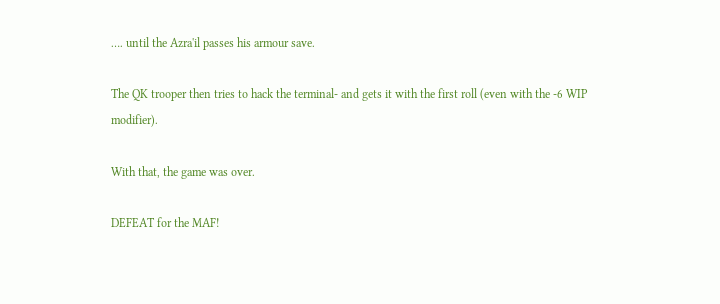…. until the Azra'il passes his armour save.

The QK trooper then tries to hack the terminal- and gets it with the first roll (even with the -6 WIP modifier).

With that, the game was over.

DEFEAT for the MAF!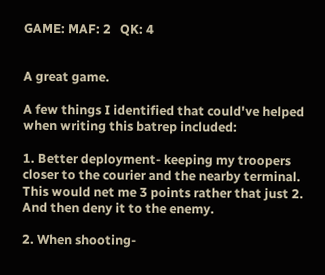GAME: MAF: 2   QK: 4


A great game.

A few things I identified that could've helped when writing this batrep included:

1. Better deployment- keeping my troopers closer to the courier and the nearby terminal.  This would net me 3 points rather that just 2.  And then deny it to the enemy.

2. When shooting-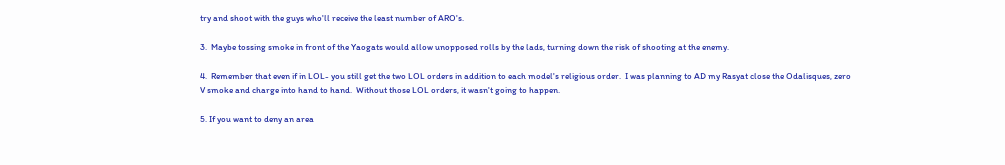try and shoot with the guys who'll receive the least number of ARO's.

3.  Maybe tossing smoke in front of the Yaogats would allow unopposed rolls by the lads, turning down the risk of shooting at the enemy.

4.  Remember that even if in LOL- you still get the two LOL orders in addition to each model's religious order.  I was planning to AD my Rasyat close the Odalisques, zero V smoke and charge into hand to hand.  Without those LOL orders, it wasn't going to happen.

5. If you want to deny an area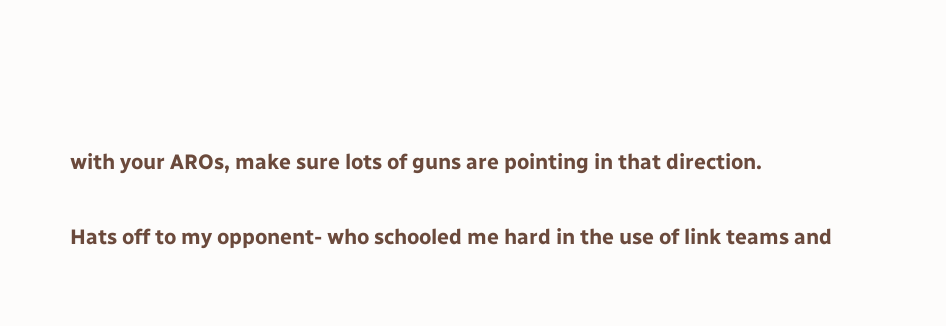with your AROs, make sure lots of guns are pointing in that direction.

Hats off to my opponent- who schooled me hard in the use of link teams and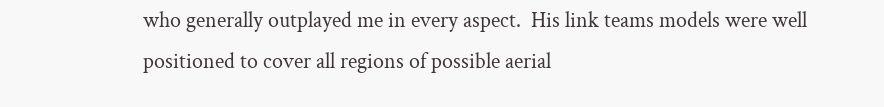who generally outplayed me in every aspect.  His link teams models were well positioned to cover all regions of possible aerial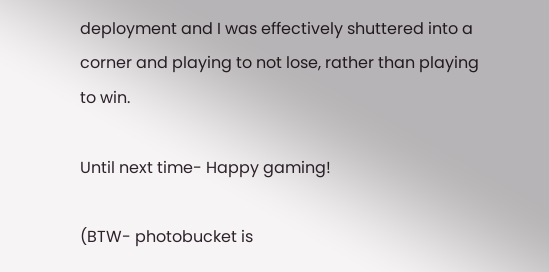deployment and I was effectively shuttered into a corner and playing to not lose, rather than playing to win.

Until next time- Happy gaming!

(BTW- photobucket is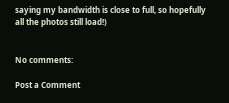saying my bandwidth is close to full, so hopefully all the photos still load!)


No comments:

Post a Comment